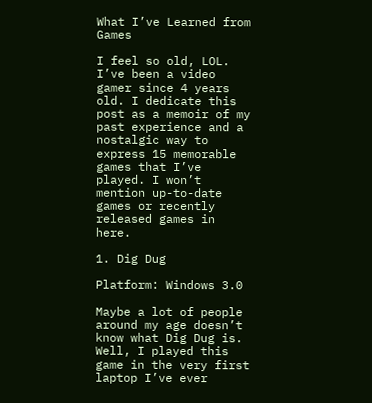What I’ve Learned from Games

I feel so old, LOL. I’ve been a video gamer since 4 years old. I dedicate this post as a memoir of my past experience and a nostalgic way to express 15 memorable games that I’ve played. I won’t mention up-to-date games or recently released games in here.

1. Dig Dug

Platform: Windows 3.0

Maybe a lot of people around my age doesn’t know what Dig Dug is. Well, I played this game in the very first laptop I’ve ever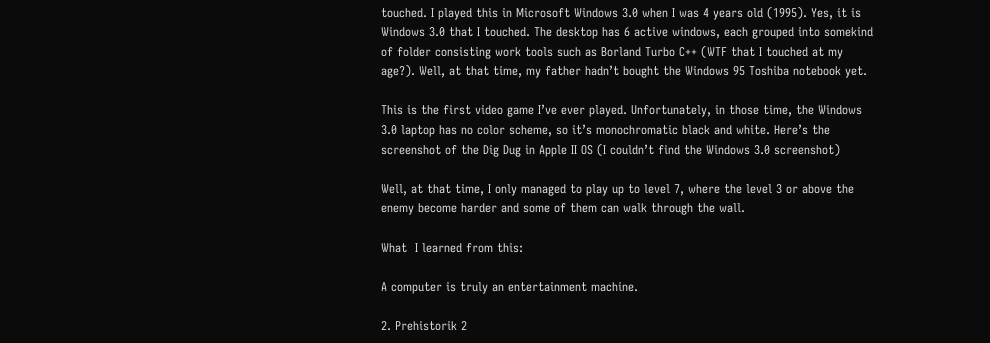touched. I played this in Microsoft Windows 3.0 when I was 4 years old (1995). Yes, it is Windows 3.0 that I touched. The desktop has 6 active windows, each grouped into somekind of folder consisting work tools such as Borland Turbo C++ (WTF that I touched at my age?). Well, at that time, my father hadn’t bought the Windows 95 Toshiba notebook yet.

This is the first video game I’ve ever played. Unfortunately, in those time, the Windows 3.0 laptop has no color scheme, so it’s monochromatic black and white. Here’s the screenshot of the Dig Dug in Apple II OS (I couldn’t find the Windows 3.0 screenshot)

Well, at that time, I only managed to play up to level 7, where the level 3 or above the enemy become harder and some of them can walk through the wall.

What  I learned from this:

A computer is truly an entertainment machine.

2. Prehistorik 2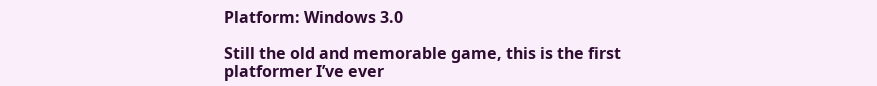Platform: Windows 3.0

Still the old and memorable game, this is the first platformer I’ve ever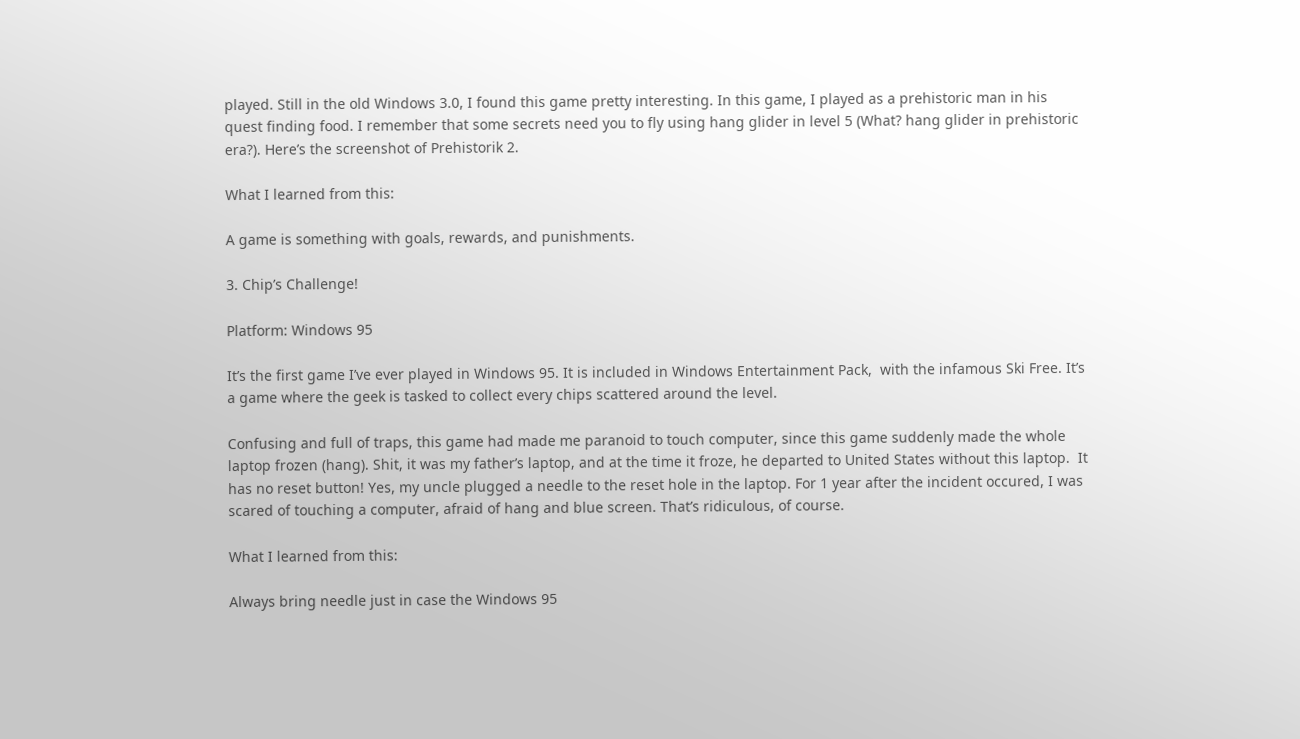played. Still in the old Windows 3.0, I found this game pretty interesting. In this game, I played as a prehistoric man in his quest finding food. I remember that some secrets need you to fly using hang glider in level 5 (What? hang glider in prehistoric era?). Here’s the screenshot of Prehistorik 2.

What I learned from this:

A game is something with goals, rewards, and punishments.

3. Chip’s Challenge!

Platform: Windows 95

It’s the first game I’ve ever played in Windows 95. It is included in Windows Entertainment Pack,  with the infamous Ski Free. It’s a game where the geek is tasked to collect every chips scattered around the level.

Confusing and full of traps, this game had made me paranoid to touch computer, since this game suddenly made the whole laptop frozen (hang). Shit, it was my father’s laptop, and at the time it froze, he departed to United States without this laptop.  It has no reset button! Yes, my uncle plugged a needle to the reset hole in the laptop. For 1 year after the incident occured, I was scared of touching a computer, afraid of hang and blue screen. That’s ridiculous, of course.

What I learned from this:

Always bring needle just in case the Windows 95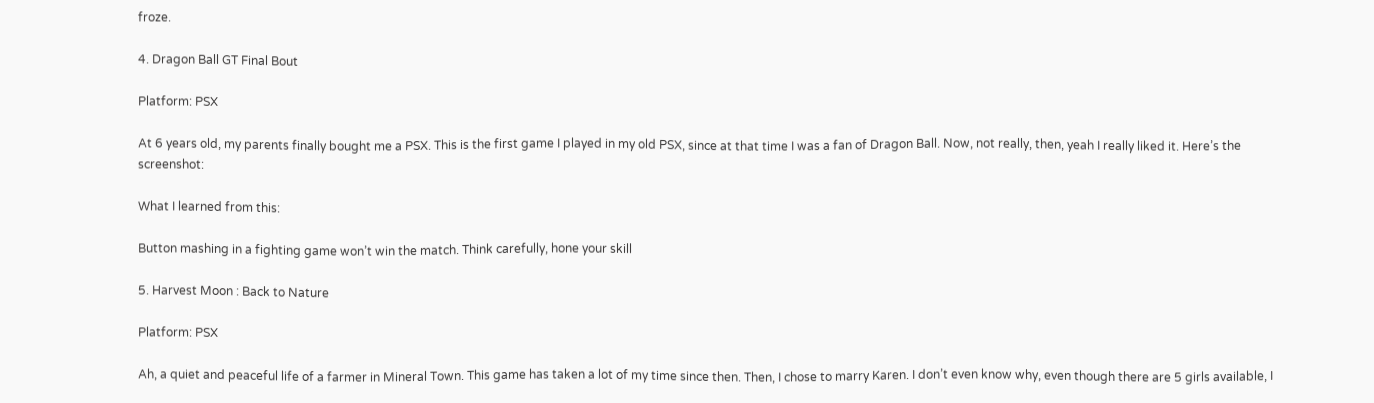froze.

4. Dragon Ball GT Final Bout

Platform: PSX

At 6 years old, my parents finally bought me a PSX. This is the first game I played in my old PSX, since at that time I was a fan of Dragon Ball. Now, not really, then, yeah I really liked it. Here’s the screenshot:

What I learned from this:

Button mashing in a fighting game won’t win the match. Think carefully, hone your skill

5. Harvest Moon : Back to Nature

Platform: PSX

Ah, a quiet and peaceful life of a farmer in Mineral Town. This game has taken a lot of my time since then. Then, I chose to marry Karen. I don’t even know why, even though there are 5 girls available, I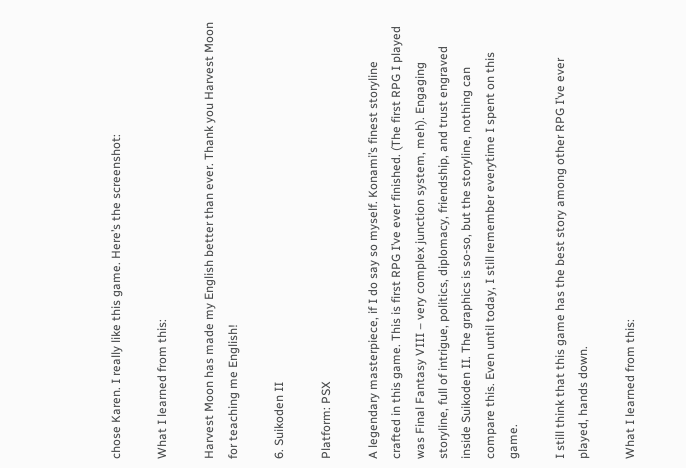chose Karen. I really like this game. Here’s the screenshot:

What I learned from this:

Harvest Moon has made my English better than ever. Thank you Harvest Moon for teaching me English!

6. Suikoden II

Platform: PSX

A legendary masterpiece, if I do say so myself. Konami’s finest storyline crafted in this game. This is first RPG I’ve ever finished. (The first RPG I played was Final Fantasy VIII – very complex junction system, meh). Engaging storyline, full of intrigue, politics, diplomacy, friendship, and trust engraved inside Suikoden II. The graphics is so-so, but the storyline, nothing can compare this. Even until today, I still remember everytime I spent on this game.

I still think that this game has the best story among other RPG I’ve ever played, hands down.

What I learned from this: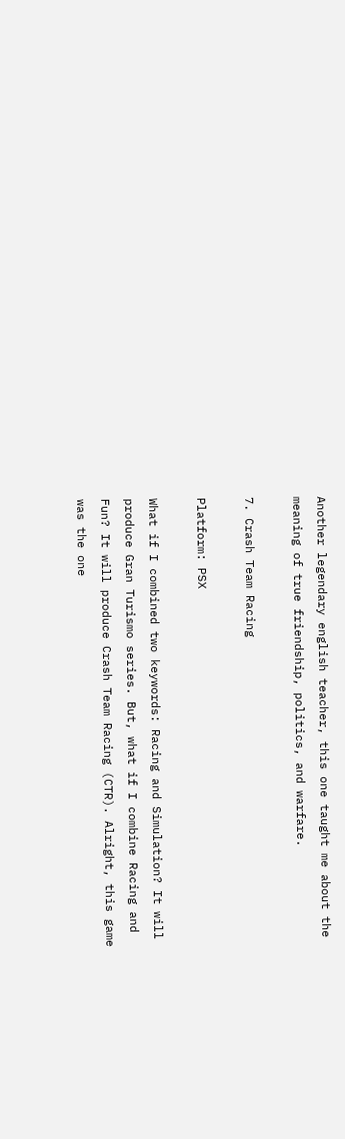Another legendary english teacher, this one taught me about the meaning of true friendship, politics, and warfare.

7. Crash Team Racing

Platform: PSX

What if I combined two keywords: Racing and Simulation? It will produce Gran Turismo series. But, what if I combine Racing and Fun? It will produce Crash Team Racing (CTR). Alright, this game was the one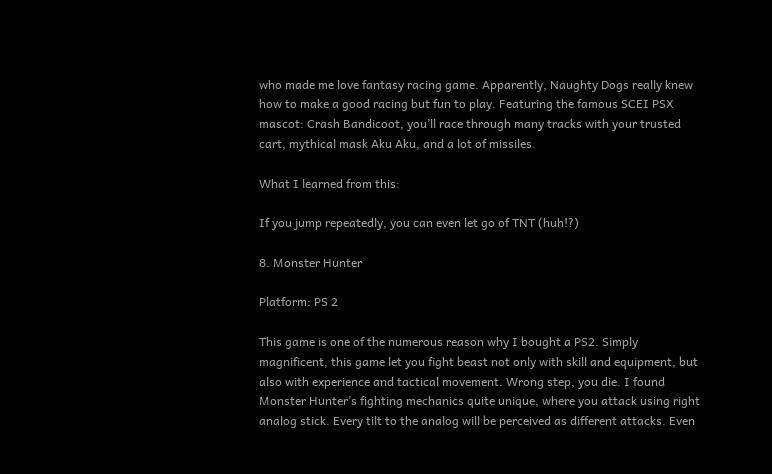who made me love fantasy racing game. Apparently, Naughty Dogs really knew how to make a good racing but fun to play. Featuring the famous SCEI PSX mascot: Crash Bandicoot, you’ll race through many tracks with your trusted cart, mythical mask Aku Aku, and a lot of missiles.

What I learned from this:

If you jump repeatedly, you can even let go of TNT (huh!?)

8. Monster Hunter

Platform: PS 2

This game is one of the numerous reason why I bought a PS2. Simply magnificent, this game let you fight beast not only with skill and equipment, but also with experience and tactical movement. Wrong step, you die. I found Monster Hunter’s fighting mechanics quite unique, where you attack using right analog stick. Every tilt to the analog will be perceived as different attacks. Even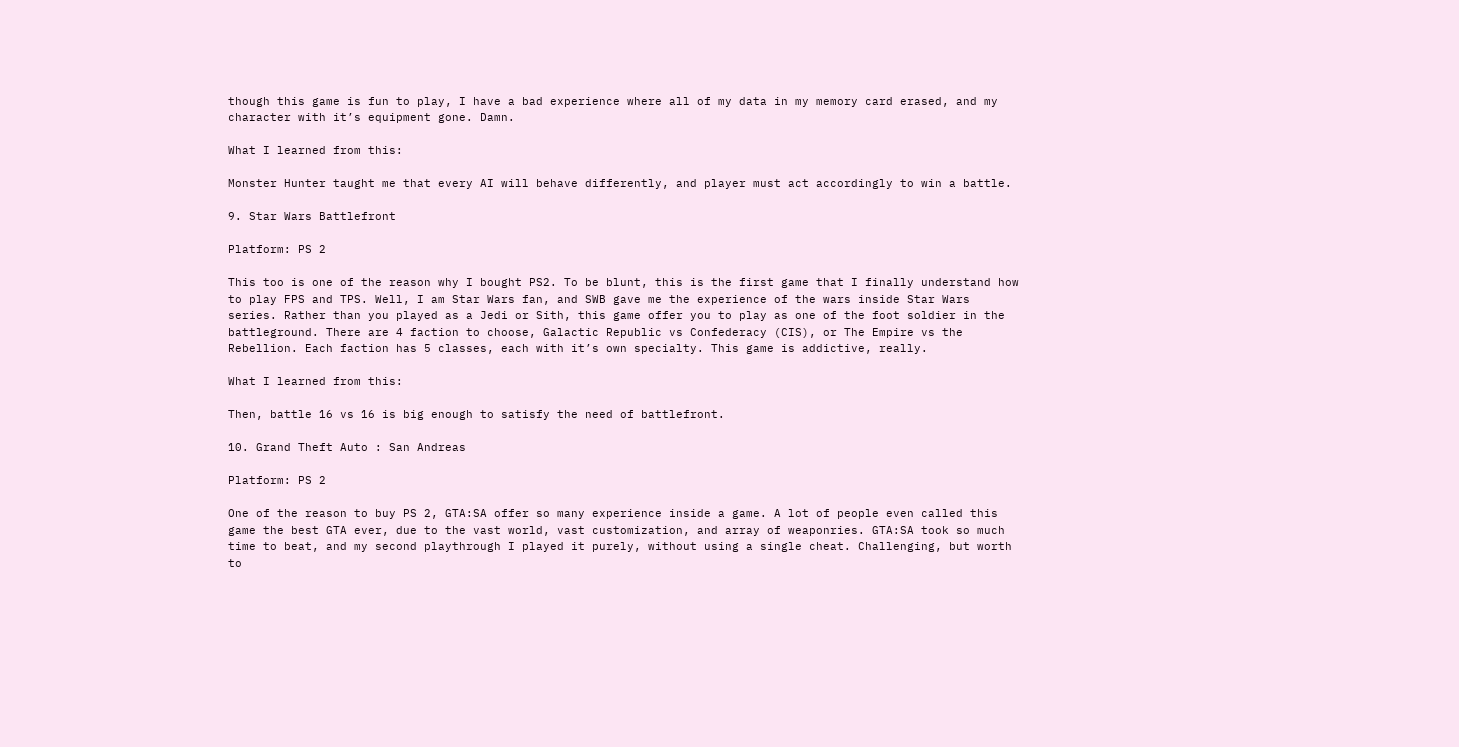though this game is fun to play, I have a bad experience where all of my data in my memory card erased, and my character with it’s equipment gone. Damn.

What I learned from this:

Monster Hunter taught me that every AI will behave differently, and player must act accordingly to win a battle.

9. Star Wars Battlefront

Platform: PS 2

This too is one of the reason why I bought PS2. To be blunt, this is the first game that I finally understand how to play FPS and TPS. Well, I am Star Wars fan, and SWB gave me the experience of the wars inside Star Wars series. Rather than you played as a Jedi or Sith, this game offer you to play as one of the foot soldier in the battleground. There are 4 faction to choose, Galactic Republic vs Confederacy (CIS), or The Empire vs the Rebellion. Each faction has 5 classes, each with it’s own specialty. This game is addictive, really.

What I learned from this:

Then, battle 16 vs 16 is big enough to satisfy the need of battlefront.

10. Grand Theft Auto : San Andreas

Platform: PS 2

One of the reason to buy PS 2, GTA:SA offer so many experience inside a game. A lot of people even called this game the best GTA ever, due to the vast world, vast customization, and array of weaponries. GTA:SA took so much time to beat, and my second playthrough I played it purely, without using a single cheat. Challenging, but worth to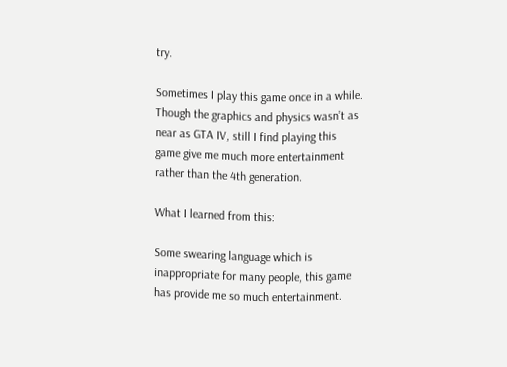try.

Sometimes I play this game once in a while. Though the graphics and physics wasn’t as near as GTA IV, still I find playing this game give me much more entertainment rather than the 4th generation.

What I learned from this:

Some swearing language which is inappropriate for many people, this game has provide me so much entertainment.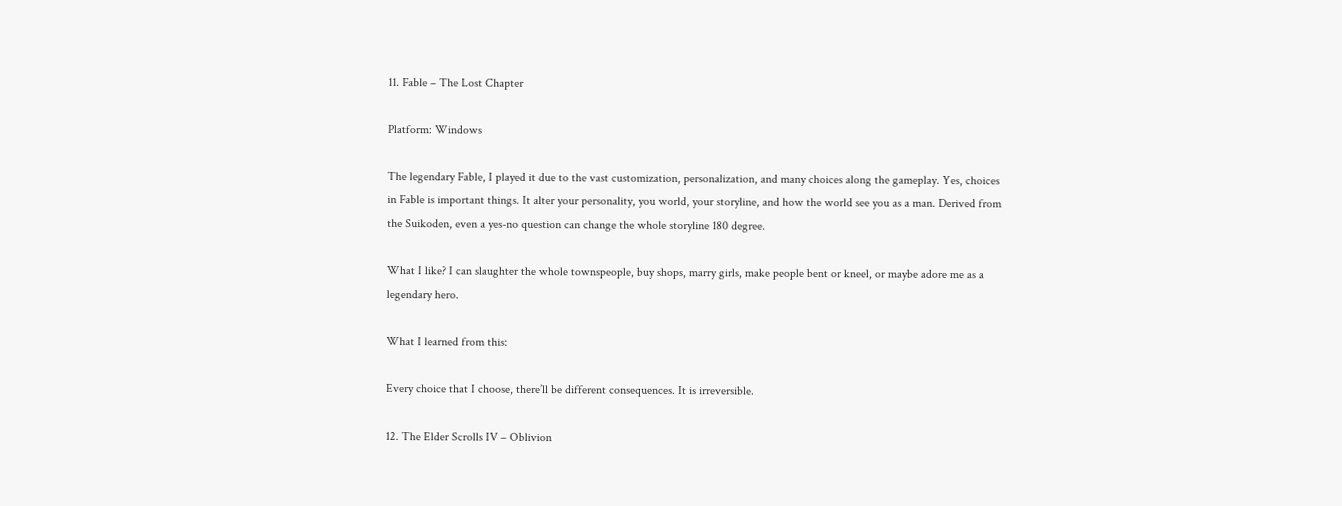11. Fable – The Lost Chapter

Platform: Windows

The legendary Fable, I played it due to the vast customization, personalization, and many choices along the gameplay. Yes, choices in Fable is important things. It alter your personality, you world, your storyline, and how the world see you as a man. Derived from the Suikoden, even a yes-no question can change the whole storyline 180 degree.

What I like? I can slaughter the whole townspeople, buy shops, marry girls, make people bent or kneel, or maybe adore me as a legendary hero.

What I learned from this:

Every choice that I choose, there’ll be different consequences. It is irreversible.

12. The Elder Scrolls IV – Oblivion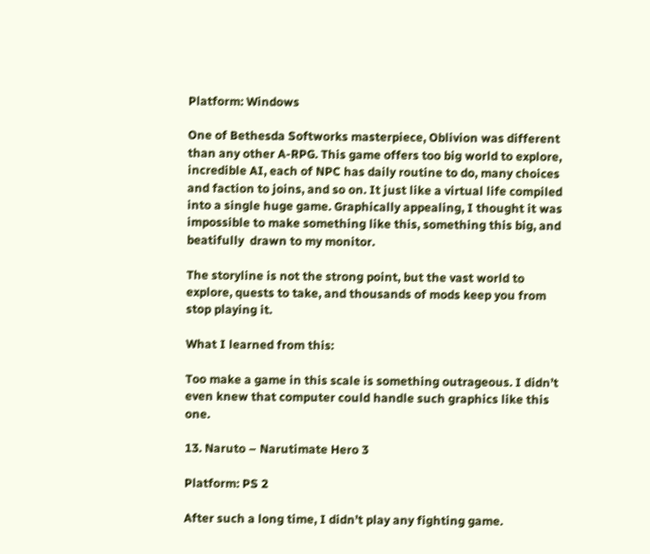Platform: Windows

One of Bethesda Softworks masterpiece, Oblivion was different than any other A-RPG. This game offers too big world to explore, incredible AI, each of NPC has daily routine to do, many choices and faction to joins, and so on. It just like a virtual life compiled into a single huge game. Graphically appealing, I thought it was impossible to make something like this, something this big, and beatifully  drawn to my monitor.

The storyline is not the strong point, but the vast world to explore, quests to take, and thousands of mods keep you from stop playing it.

What I learned from this:

Too make a game in this scale is something outrageous. I didn’t even knew that computer could handle such graphics like this one.

13. Naruto – Narutimate Hero 3

Platform: PS 2

After such a long time, I didn’t play any fighting game.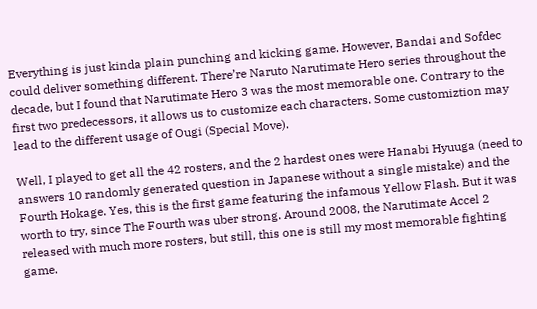Everything is just kinda plain punching and kicking game. However, Bandai and Sofdec could deliver something different. There’re Naruto Narutimate Hero series throughout the decade, but I found that Narutimate Hero 3 was the most memorable one. Contrary to the first two predecessors, it allows us to customize each characters. Some customiztion may lead to the different usage of Ougi (Special Move).

Well, I played to get all the 42 rosters, and the 2 hardest ones were Hanabi Hyuuga (need to answers 10 randomly generated question in Japanese without a single mistake) and the Fourth Hokage. Yes, this is the first game featuring the infamous Yellow Flash. But it was worth to try, since The Fourth was uber strong. Around 2008, the Narutimate Accel 2 released with much more rosters, but still, this one is still my most memorable fighting game.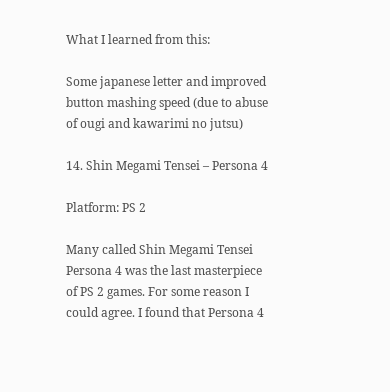What I learned from this:

Some japanese letter and improved button mashing speed (due to abuse of ougi and kawarimi no jutsu)

14. Shin Megami Tensei – Persona 4

Platform: PS 2

Many called Shin Megami Tensei Persona 4 was the last masterpiece of PS 2 games. For some reason I could agree. I found that Persona 4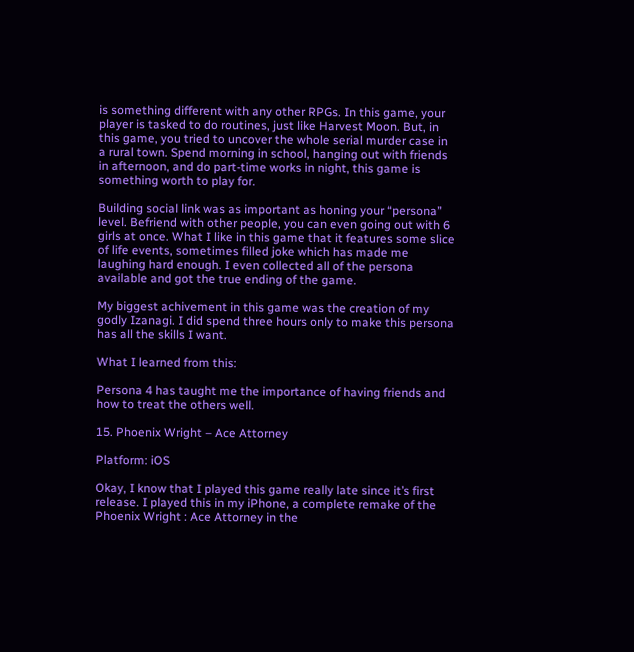is something different with any other RPGs. In this game, your player is tasked to do routines, just like Harvest Moon. But, in this game, you tried to uncover the whole serial murder case in a rural town. Spend morning in school, hanging out with friends in afternoon, and do part-time works in night, this game is something worth to play for.

Building social link was as important as honing your “persona” level. Befriend with other people, you can even going out with 6 girls at once. What I like in this game that it features some slice of life events, sometimes filled joke which has made me laughing hard enough. I even collected all of the persona available and got the true ending of the game.

My biggest achivement in this game was the creation of my godly Izanagi. I did spend three hours only to make this persona has all the skills I want.

What I learned from this:

Persona 4 has taught me the importance of having friends and how to treat the others well.

15. Phoenix Wright – Ace Attorney

Platform: iOS

Okay, I know that I played this game really late since it’s first release. I played this in my iPhone, a complete remake of the Phoenix Wright : Ace Attorney in the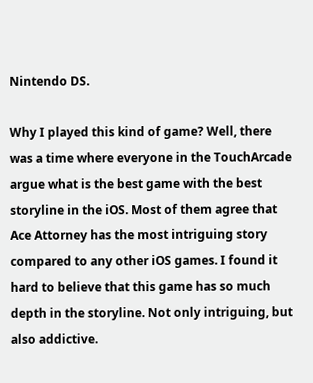Nintendo DS.

Why I played this kind of game? Well, there was a time where everyone in the TouchArcade argue what is the best game with the best storyline in the iOS. Most of them agree that Ace Attorney has the most intriguing story compared to any other iOS games. I found it hard to believe that this game has so much depth in the storyline. Not only intriguing, but also addictive.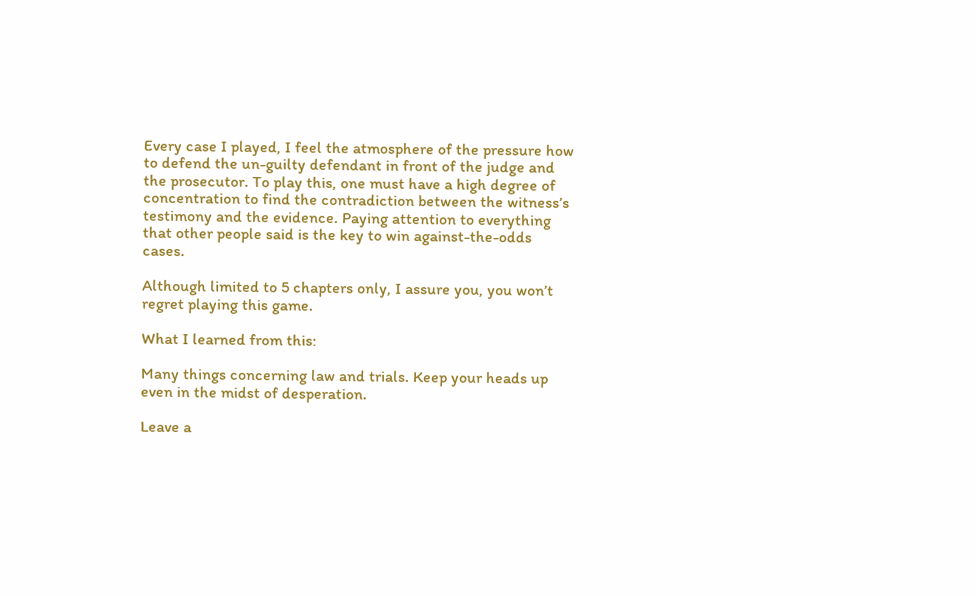Every case I played, I feel the atmosphere of the pressure how to defend the un-guilty defendant in front of the judge and the prosecutor. To play this, one must have a high degree of concentration to find the contradiction between the witness’s testimony and the evidence. Paying attention to everything that other people said is the key to win against-the-odds cases.

Although limited to 5 chapters only, I assure you, you won’t regret playing this game.

What I learned from this:

Many things concerning law and trials. Keep your heads up even in the midst of desperation.

Leave a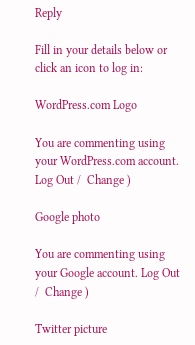Reply

Fill in your details below or click an icon to log in:

WordPress.com Logo

You are commenting using your WordPress.com account. Log Out /  Change )

Google photo

You are commenting using your Google account. Log Out /  Change )

Twitter picture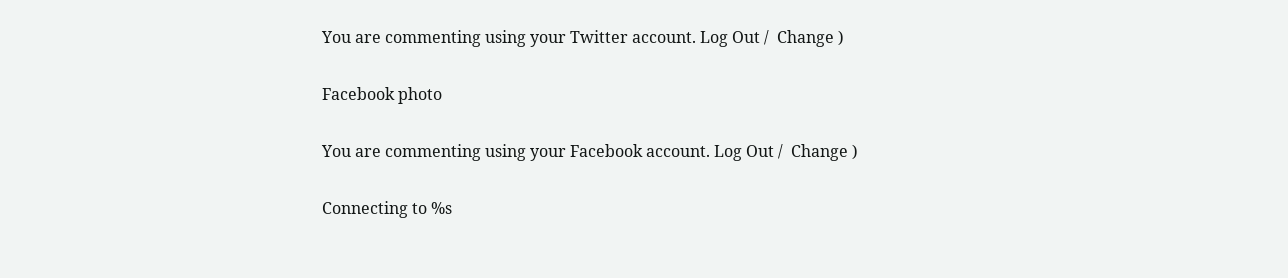You are commenting using your Twitter account. Log Out /  Change )

Facebook photo

You are commenting using your Facebook account. Log Out /  Change )

Connecting to %s